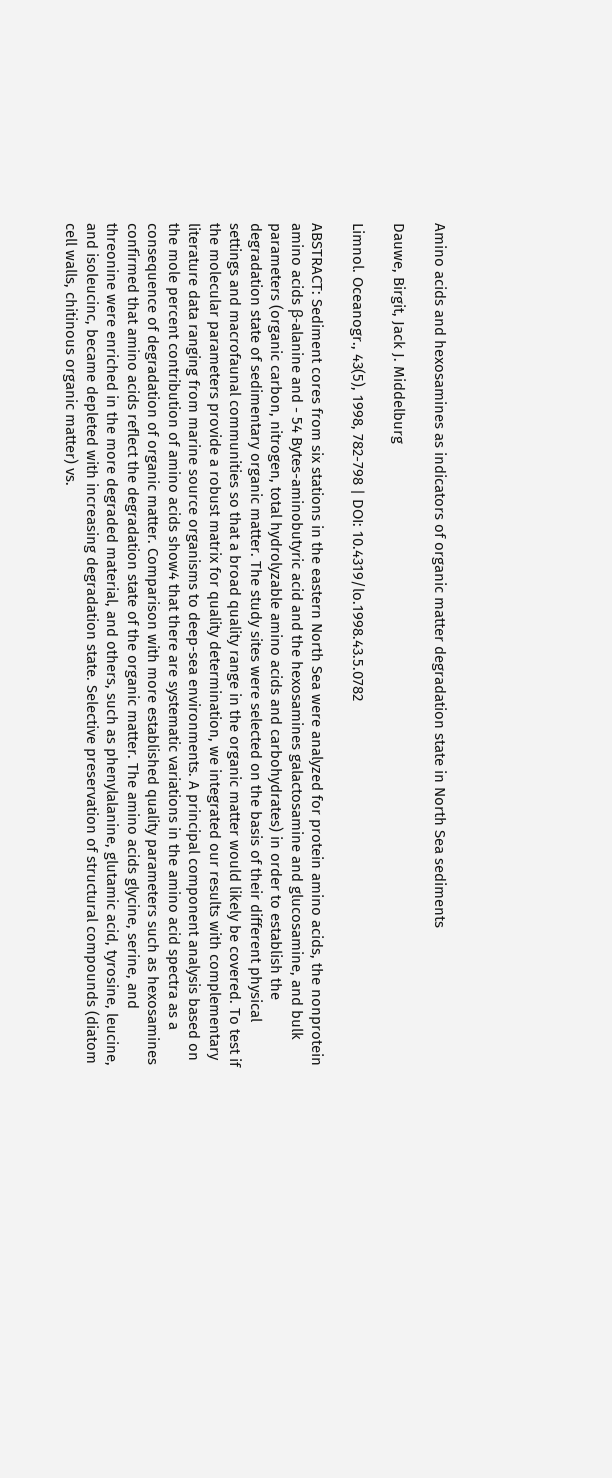Amino acids and hexosamines as indicators of organic matter degradation state in North Sea sediments

Dauwe, Birgit, Jack J. Middelburg

Limnol. Oceanogr., 43(5), 1998, 782-798 | DOI: 10.4319/lo.1998.43.5.0782

ABSTRACT: Sediment cores from six stations in the eastern North Sea were analyzed for protein amino acids, the nonprotein amino acids β-alanine and - 54 Bytes-aminobutyric acid and the hexosamines galactosamine and glucosamine, and bulk parameters (organic carbon, nitrogen, total hydrolyzable amino acids and carbohydrates) in order to establish the degradation state of sedimentary organic matter. The study sites were selected on the basis of their different physical settings and macrofaunal communities so that a broad quality range in the organic matter would likely be covered. To test if the molecular parameters provide a robust matrix for quality determination, we integrated our results with complementary literature data ranging from marine source organisms to deep-sea environments. A principal component analysis based on the mole percent contribution of amino acids show4 that there are systematic variations in the amino acid spectra as a consequence of degradation of organic matter. Comparison with more established quality parameters such as hexosamines confirmed that amino acids reflect the degradation state of the organic matter. The amino acids glycine, serine, and threonine were enriched in the more degraded material, and others, such as phenylalanine, glutamic acid, tyrosine, leucine, and isoleucinc, became depleted with increasing degradation state. Selective preservation of structural compounds (diatom cell walls, chitinous organic matter) vs.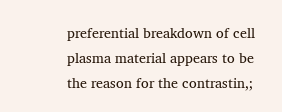preferential breakdown of cell plasma material appears to be the reason for the contrastin,;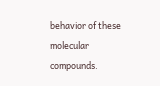behavior of these molecular compounds.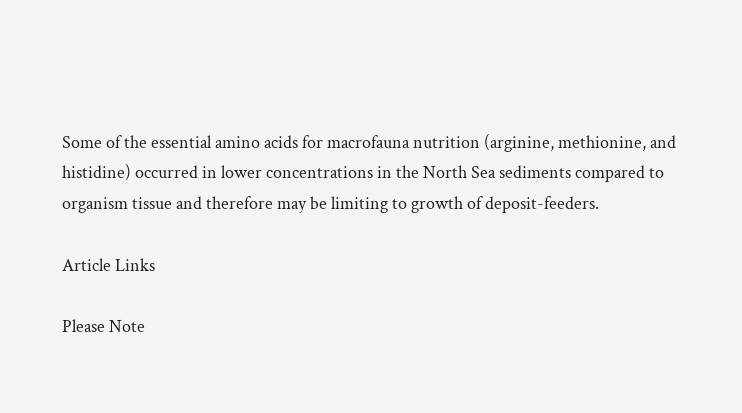Some of the essential amino acids for macrofauna nutrition (arginine, methionine, and histidine) occurred in lower concentrations in the North Sea sediments compared to organism tissue and therefore may be limiting to growth of deposit-feeders.

Article Links

Please Note